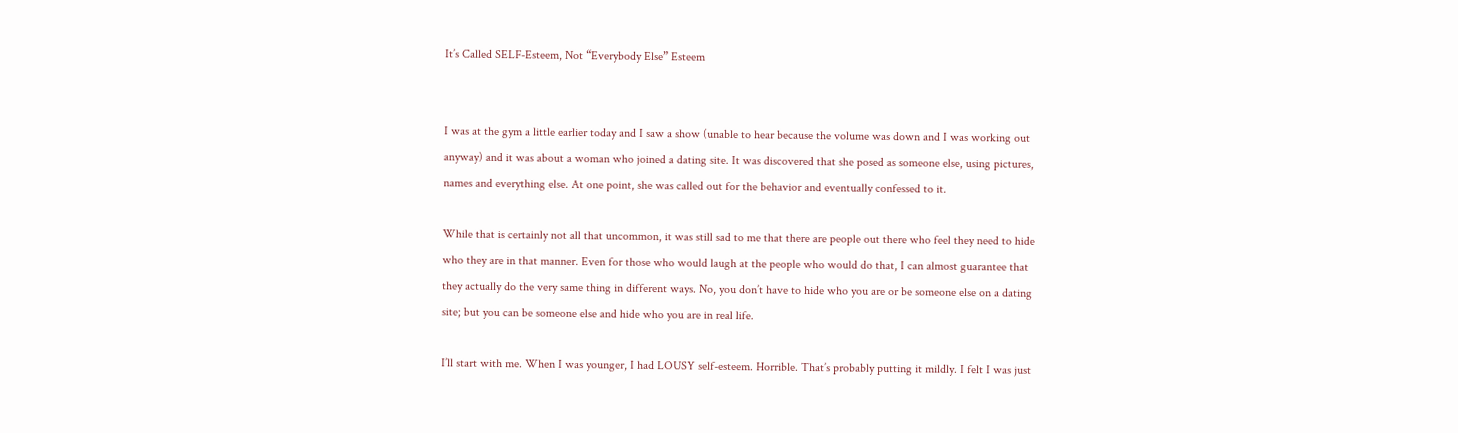It’s Called SELF-Esteem, Not “Everybody Else” Esteem


I was at the gym a little earlier today and I saw a show (unable to hear because the volume was down and I was working out anyway) and it was about a woman who joined a dating site. It was discovered that she posed as someone else, using pictures, names and everything else. At one point, she was called out for the behavior and eventually confessed to it.

While that is certainly not all that uncommon, it was still sad to me that there are people out there who feel they need to hide who they are in that manner. Even for those who would laugh at the people who would do that, I can almost guarantee that they actually do the very same thing in different ways. No, you don’t have to hide who you are or be someone else on a dating site; but you can be someone else and hide who you are in real life.

I’ll start with me. When I was younger, I had LOUSY self-esteem. Horrible. That’s probably putting it mildly. I felt I was just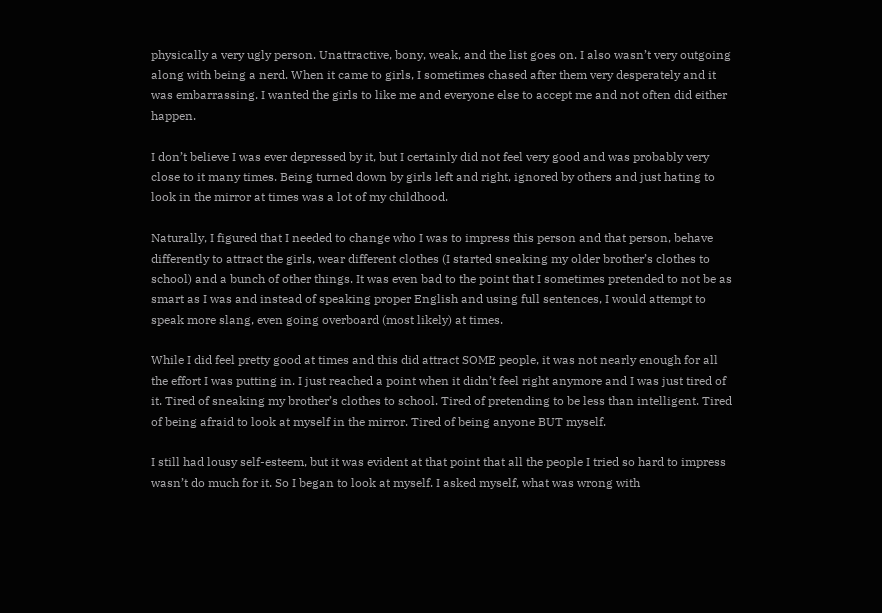physically a very ugly person. Unattractive, bony, weak, and the list goes on. I also wasn’t very outgoing along with being a nerd. When it came to girls, I sometimes chased after them very desperately and it was embarrassing. I wanted the girls to like me and everyone else to accept me and not often did either happen.

I don’t believe I was ever depressed by it, but I certainly did not feel very good and was probably very close to it many times. Being turned down by girls left and right, ignored by others and just hating to look in the mirror at times was a lot of my childhood.

Naturally, I figured that I needed to change who I was to impress this person and that person, behave differently to attract the girls, wear different clothes (I started sneaking my older brother’s clothes to school) and a bunch of other things. It was even bad to the point that I sometimes pretended to not be as smart as I was and instead of speaking proper English and using full sentences, I would attempt to speak more slang, even going overboard (most likely) at times.

While I did feel pretty good at times and this did attract SOME people, it was not nearly enough for all the effort I was putting in. I just reached a point when it didn’t feel right anymore and I was just tired of it. Tired of sneaking my brother’s clothes to school. Tired of pretending to be less than intelligent. Tired of being afraid to look at myself in the mirror. Tired of being anyone BUT myself.

I still had lousy self-esteem, but it was evident at that point that all the people I tried so hard to impress wasn’t do much for it. So I began to look at myself. I asked myself, what was wrong with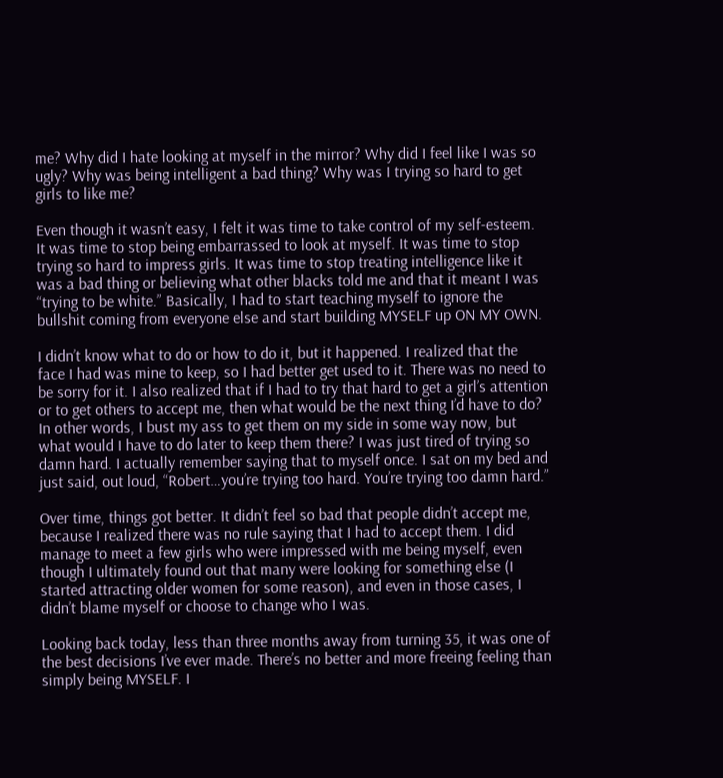me? Why did I hate looking at myself in the mirror? Why did I feel like I was so ugly? Why was being intelligent a bad thing? Why was I trying so hard to get girls to like me?

Even though it wasn’t easy, I felt it was time to take control of my self-esteem. It was time to stop being embarrassed to look at myself. It was time to stop trying so hard to impress girls. It was time to stop treating intelligence like it was a bad thing or believing what other blacks told me and that it meant I was “trying to be white.” Basically, I had to start teaching myself to ignore the bullshit coming from everyone else and start building MYSELF up ON MY OWN.

I didn’t know what to do or how to do it, but it happened. I realized that the face I had was mine to keep, so I had better get used to it. There was no need to be sorry for it. I also realized that if I had to try that hard to get a girl’s attention or to get others to accept me, then what would be the next thing I’d have to do? In other words, I bust my ass to get them on my side in some way now, but what would I have to do later to keep them there? I was just tired of trying so damn hard. I actually remember saying that to myself once. I sat on my bed and just said, out loud, “Robert…you’re trying too hard. You’re trying too damn hard.”

Over time, things got better. It didn’t feel so bad that people didn’t accept me, because I realized there was no rule saying that I had to accept them. I did manage to meet a few girls who were impressed with me being myself, even though I ultimately found out that many were looking for something else (I started attracting older women for some reason), and even in those cases, I didn’t blame myself or choose to change who I was.

Looking back today, less than three months away from turning 35, it was one of the best decisions I’ve ever made. There’s no better and more freeing feeling than simply being MYSELF. I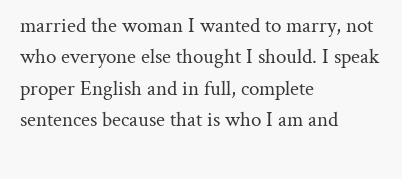married the woman I wanted to marry, not who everyone else thought I should. I speak proper English and in full, complete sentences because that is who I am and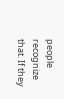people recognize that. If they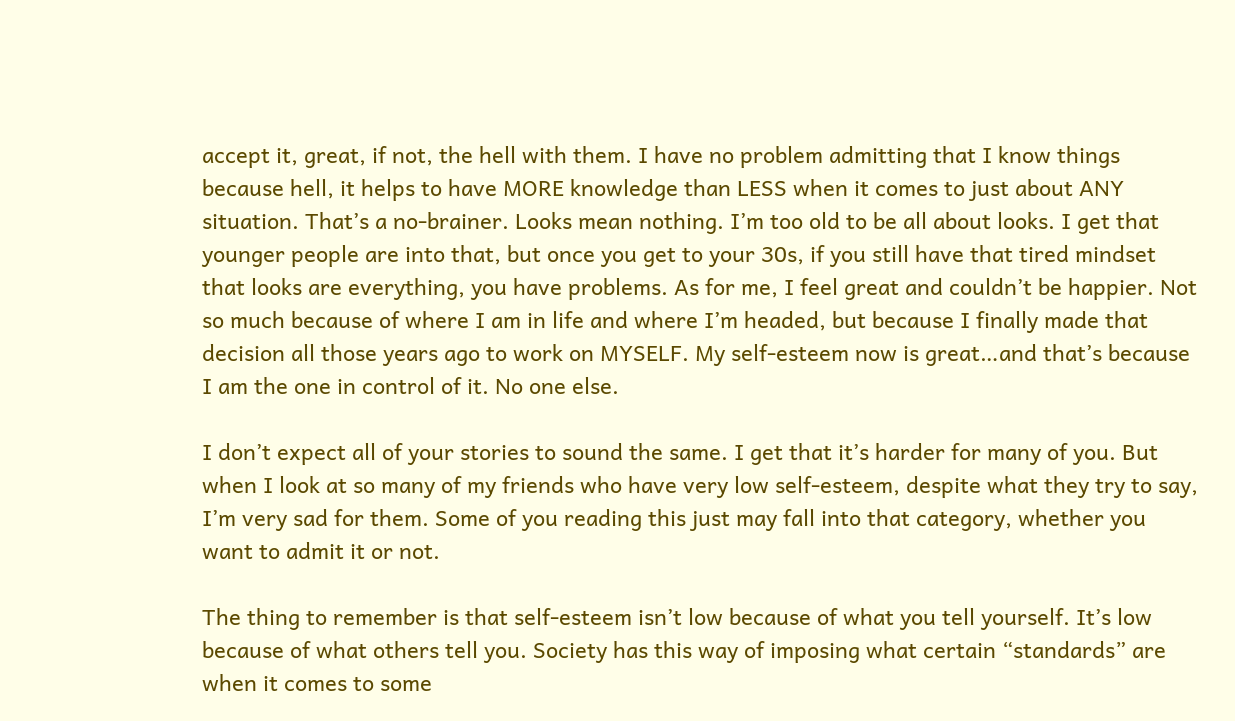accept it, great, if not, the hell with them. I have no problem admitting that I know things because hell, it helps to have MORE knowledge than LESS when it comes to just about ANY situation. That’s a no-brainer. Looks mean nothing. I’m too old to be all about looks. I get that younger people are into that, but once you get to your 30s, if you still have that tired mindset that looks are everything, you have problems. As for me, I feel great and couldn’t be happier. Not so much because of where I am in life and where I’m headed, but because I finally made that decision all those years ago to work on MYSELF. My self-esteem now is great…and that’s because I am the one in control of it. No one else.

I don’t expect all of your stories to sound the same. I get that it’s harder for many of you. But when I look at so many of my friends who have very low self-esteem, despite what they try to say, I’m very sad for them. Some of you reading this just may fall into that category, whether you want to admit it or not.

The thing to remember is that self-esteem isn’t low because of what you tell yourself. It’s low because of what others tell you. Society has this way of imposing what certain “standards” are when it comes to some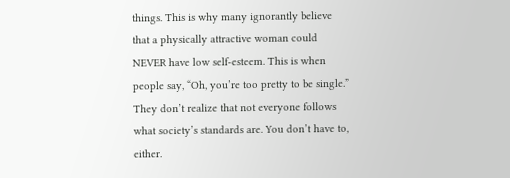things. This is why many ignorantly believe that a physically attractive woman could NEVER have low self-esteem. This is when people say, “Oh, you’re too pretty to be single.” They don’t realize that not everyone follows what society’s standards are. You don’t have to, either.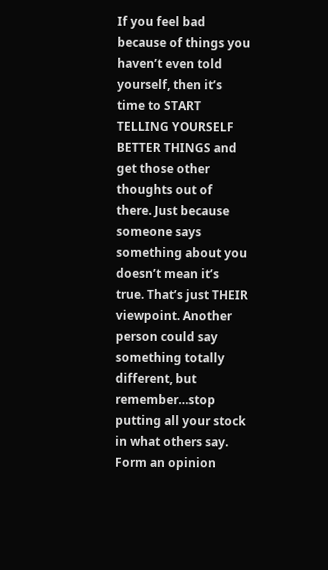If you feel bad because of things you haven’t even told yourself, then it’s time to START TELLING YOURSELF BETTER THINGS and get those other thoughts out of there. Just because someone says something about you doesn’t mean it’s true. That’s just THEIR viewpoint. Another person could say something totally different, but remember…stop putting all your stock in what others say. Form an opinion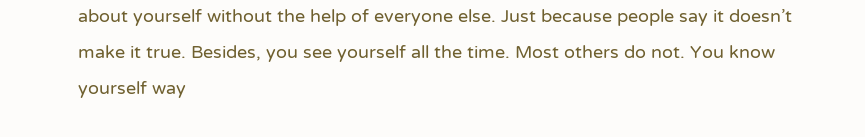about yourself without the help of everyone else. Just because people say it doesn’t make it true. Besides, you see yourself all the time. Most others do not. You know yourself way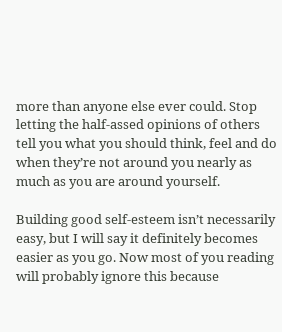more than anyone else ever could. Stop letting the half-assed opinions of others tell you what you should think, feel and do when they’re not around you nearly as much as you are around yourself.

Building good self-esteem isn’t necessarily easy, but I will say it definitely becomes easier as you go. Now most of you reading will probably ignore this because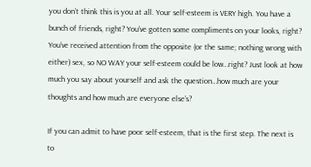you don’t think this is you at all. Your self-esteem is VERY high. You have a bunch of friends, right? You’ve gotten some compliments on your looks, right? You’ve received attention from the opposite (or the same; nothing wrong with either) sex, so NO WAY your self-esteem could be low…right? Just look at how much you say about yourself and ask the question…how much are your thoughts and how much are everyone else’s?

If you can admit to have poor self-esteem, that is the first step. The next is to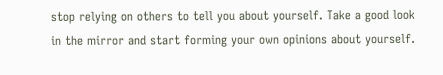stop relying on others to tell you about yourself. Take a good look in the mirror and start forming your own opinions about yourself.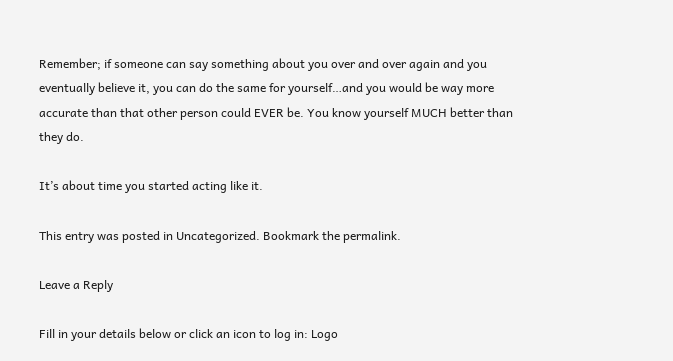Remember; if someone can say something about you over and over again and you eventually believe it, you can do the same for yourself…and you would be way more accurate than that other person could EVER be. You know yourself MUCH better than they do.

It’s about time you started acting like it.

This entry was posted in Uncategorized. Bookmark the permalink.

Leave a Reply

Fill in your details below or click an icon to log in: Logo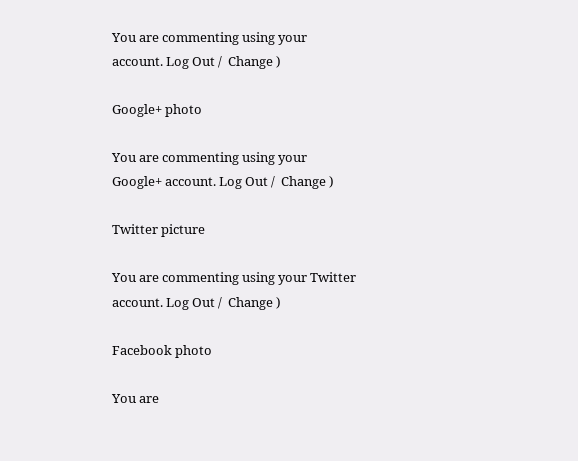You are commenting using your account. Log Out /  Change )

Google+ photo

You are commenting using your Google+ account. Log Out /  Change )

Twitter picture

You are commenting using your Twitter account. Log Out /  Change )

Facebook photo

You are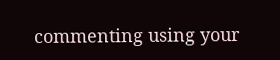commenting using your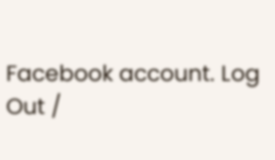Facebook account. Log Out /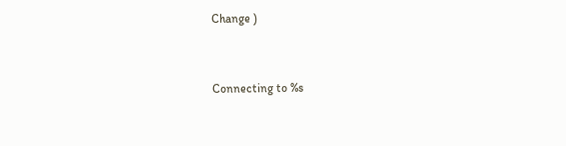Change )


Connecting to %s